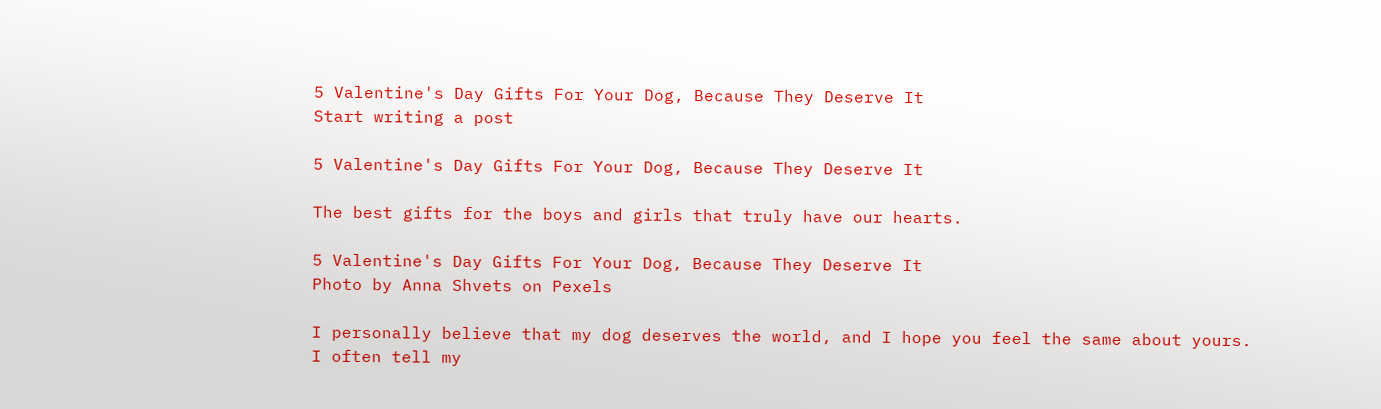5 Valentine's Day Gifts For Your Dog, Because They Deserve It
Start writing a post

5 Valentine's Day Gifts For Your Dog, Because They Deserve It

The best gifts for the boys and girls that truly have our hearts.

5 Valentine's Day Gifts For Your Dog, Because They Deserve It
Photo by Anna Shvets on Pexels

I personally believe that my dog deserves the world, and I hope you feel the same about yours. I often tell my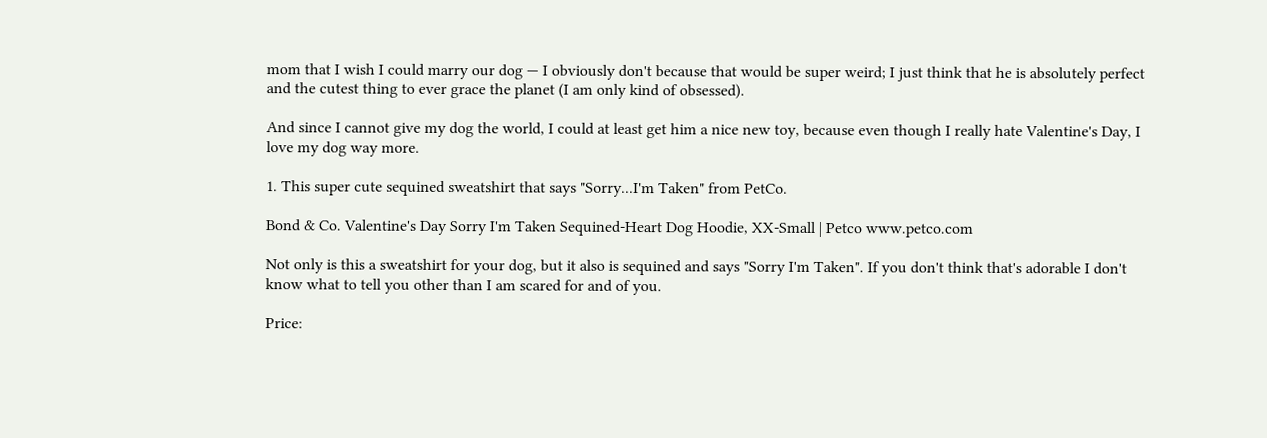mom that I wish I could marry our dog — I obviously don't because that would be super weird; I just think that he is absolutely perfect and the cutest thing to ever grace the planet (I am only kind of obsessed).

And since I cannot give my dog the world, I could at least get him a nice new toy, because even though I really hate Valentine's Day, I love my dog way more.

1. This super cute sequined sweatshirt that says "Sorry...I'm Taken" from PetCo.

Bond & Co. Valentine's Day Sorry I'm Taken Sequined-Heart Dog Hoodie, XX-Small | Petco www.petco.com

Not only is this a sweatshirt for your dog, but it also is sequined and says "Sorry I'm Taken". If you don't think that's adorable I don't know what to tell you other than I am scared for and of you.

Price: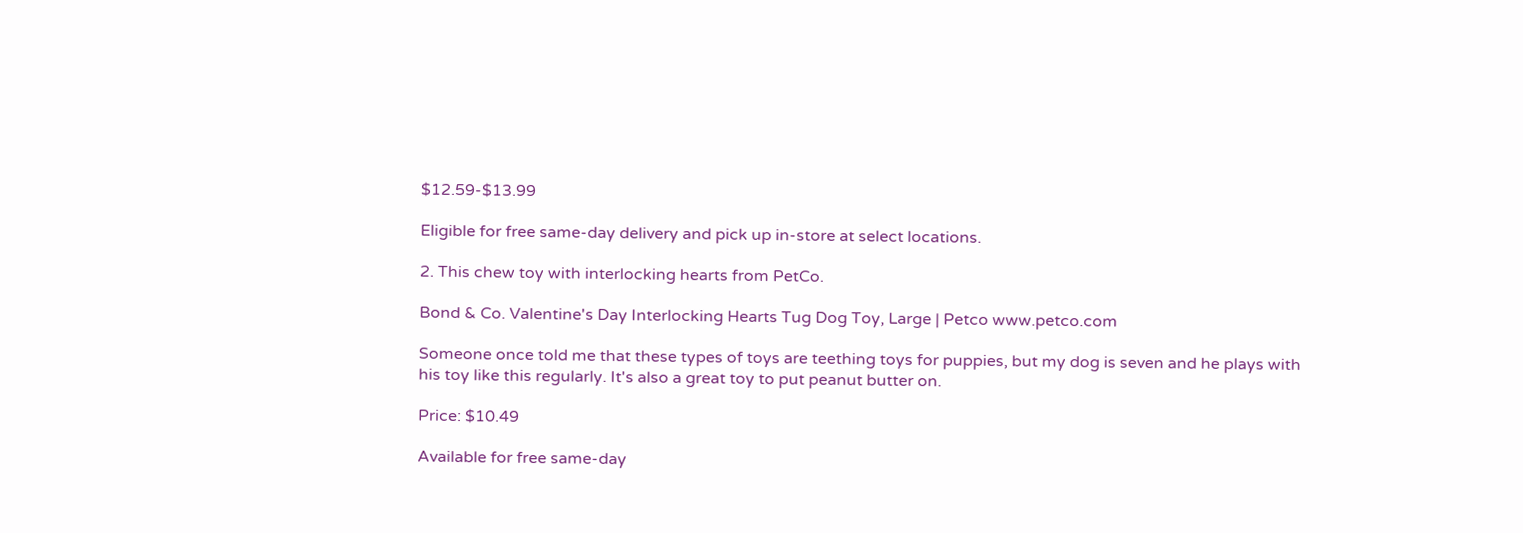$12.59-$13.99

Eligible for free same-day delivery and pick up in-store at select locations.

2. This chew toy with interlocking hearts from PetCo.

Bond & Co. Valentine's Day Interlocking Hearts Tug Dog Toy, Large | Petco www.petco.com

Someone once told me that these types of toys are teething toys for puppies, but my dog is seven and he plays with his toy like this regularly. It's also a great toy to put peanut butter on.

Price: $10.49

Available for free same-day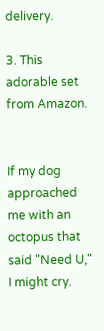delivery.

3. This adorable set from Amazon.


If my dog approached me with an octopus that said "Need U," I might cry.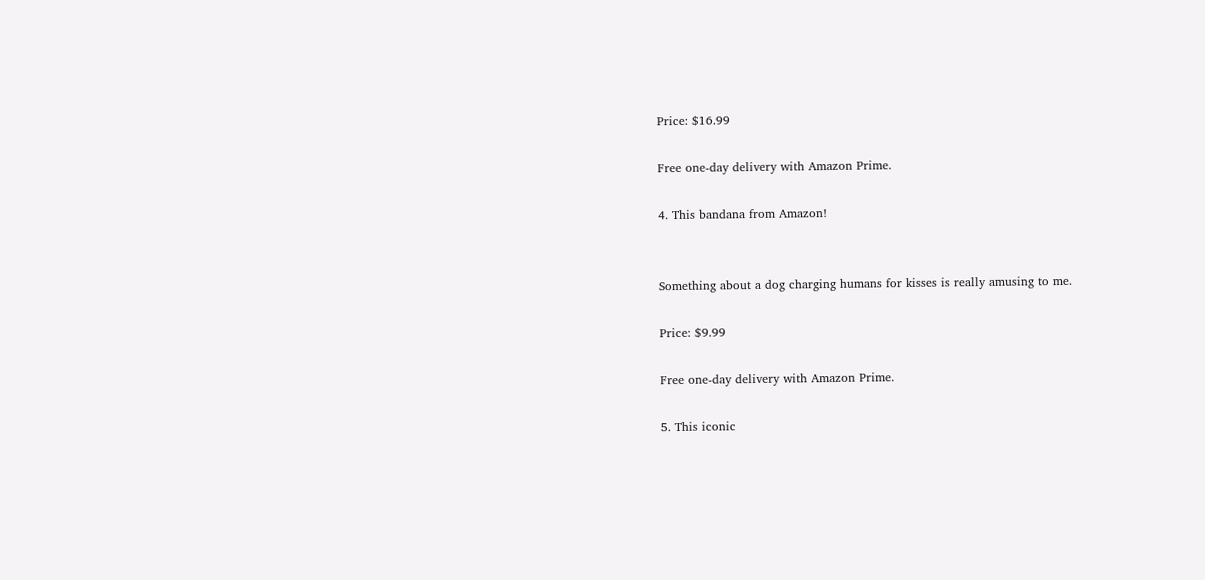Price: $16.99

Free one-day delivery with Amazon Prime.

4. This bandana from Amazon!


Something about a dog charging humans for kisses is really amusing to me.

Price: $9.99

Free one-day delivery with Amazon Prime.

5. This iconic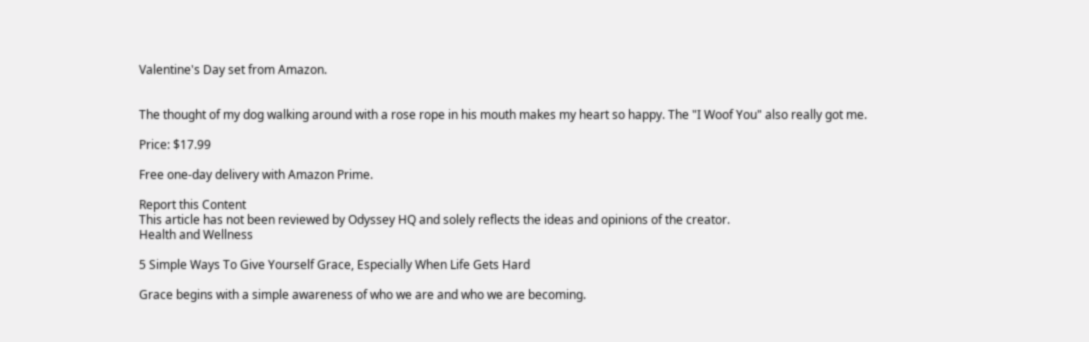Valentine's Day set from Amazon.


The thought of my dog walking around with a rose rope in his mouth makes my heart so happy. The "I Woof You" also really got me.

Price: $17.99

Free one-day delivery with Amazon Prime.

Report this Content
This article has not been reviewed by Odyssey HQ and solely reflects the ideas and opinions of the creator.
Health and Wellness

5 Simple Ways To Give Yourself Grace, Especially When Life Gets Hard

Grace begins with a simple awareness of who we are and who we are becoming.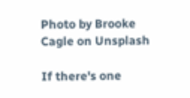Photo by Brooke Cagle on Unsplash

If there's one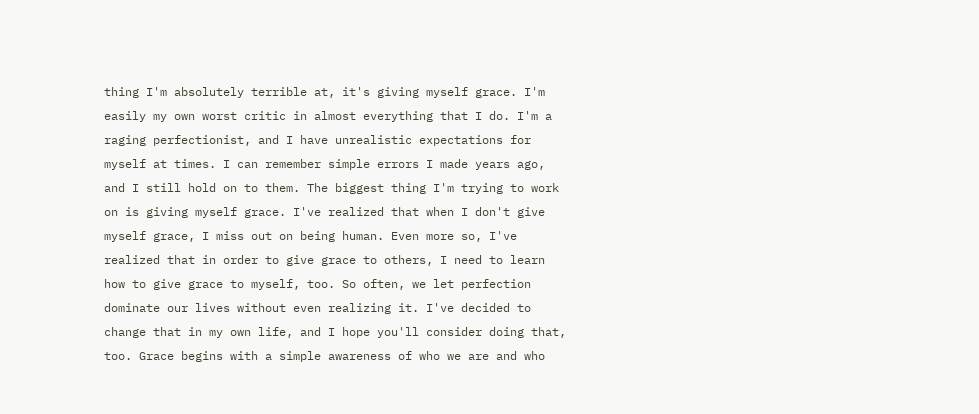thing I'm absolutely terrible at, it's giving myself grace. I'm easily my own worst critic in almost everything that I do. I'm a raging perfectionist, and I have unrealistic expectations for myself at times. I can remember simple errors I made years ago, and I still hold on to them. The biggest thing I'm trying to work on is giving myself grace. I've realized that when I don't give myself grace, I miss out on being human. Even more so, I've realized that in order to give grace to others, I need to learn how to give grace to myself, too. So often, we let perfection dominate our lives without even realizing it. I've decided to change that in my own life, and I hope you'll consider doing that, too. Grace begins with a simple awareness of who we are and who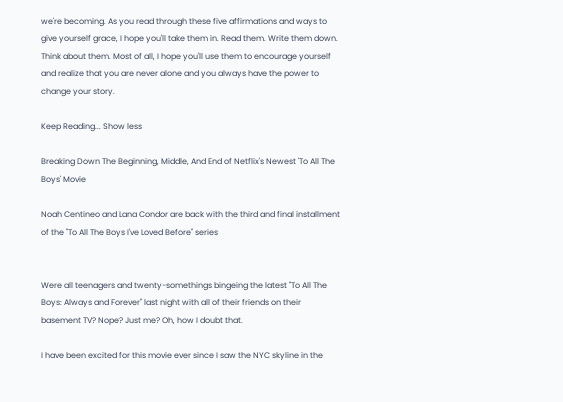we're becoming. As you read through these five affirmations and ways to give yourself grace, I hope you'll take them in. Read them. Write them down. Think about them. Most of all, I hope you'll use them to encourage yourself and realize that you are never alone and you always have the power to change your story.

Keep Reading... Show less

Breaking Down The Beginning, Middle, And End of Netflix's Newest 'To All The Boys' Movie

Noah Centineo and Lana Condor are back with the third and final installment of the "To All The Boys I've Loved Before" series


Were all teenagers and twenty-somethings bingeing the latest "To All The Boys: Always and Forever" last night with all of their friends on their basement TV? Nope? Just me? Oh, how I doubt that.

I have been excited for this movie ever since I saw the NYC skyline in the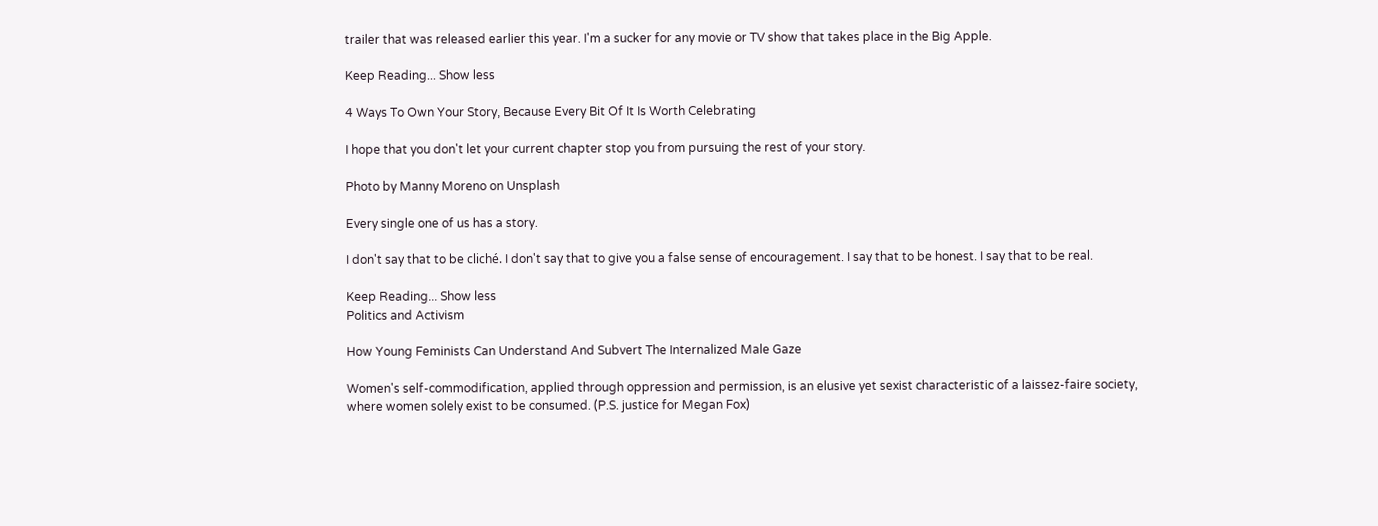trailer that was released earlier this year. I'm a sucker for any movie or TV show that takes place in the Big Apple.

Keep Reading... Show less

4 Ways To Own Your Story, Because Every Bit Of It Is Worth Celebrating

I hope that you don't let your current chapter stop you from pursuing the rest of your story.

Photo by Manny Moreno on Unsplash

Every single one of us has a story.

I don't say that to be cliché. I don't say that to give you a false sense of encouragement. I say that to be honest. I say that to be real.

Keep Reading... Show less
Politics and Activism

How Young Feminists Can Understand And Subvert The Internalized Male Gaze

Women's self-commodification, applied through oppression and permission, is an elusive yet sexist characteristic of a laissez-faire society, where women solely exist to be consumed. (P.S. justice for Megan Fox)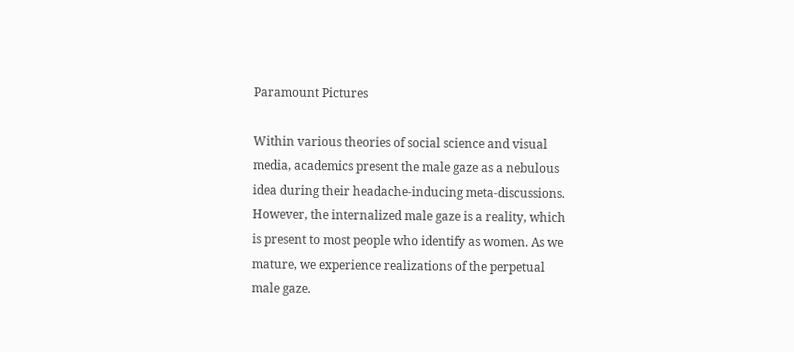Paramount Pictures

Within various theories of social science and visual media, academics present the male gaze as a nebulous idea during their headache-inducing meta-discussions. However, the internalized male gaze is a reality, which is present to most people who identify as women. As we mature, we experience realizations of the perpetual male gaze.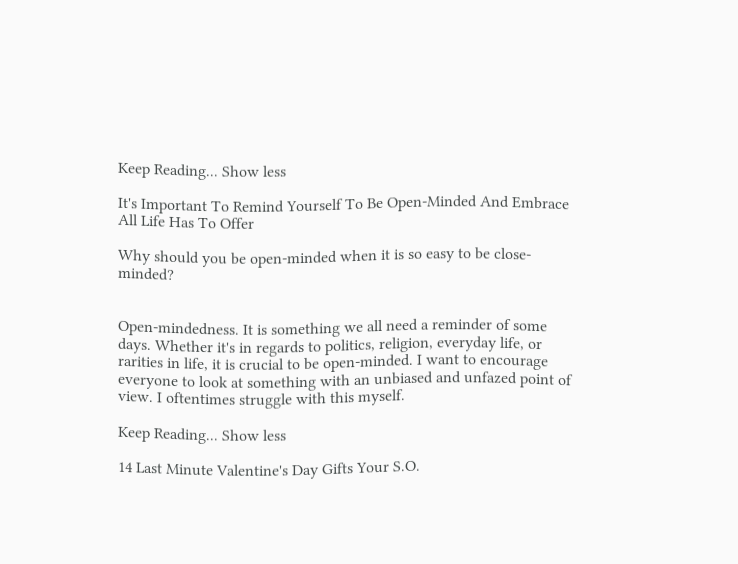Keep Reading... Show less

It's Important To Remind Yourself To Be Open-Minded And Embrace All Life Has To Offer

Why should you be open-minded when it is so easy to be close-minded?


Open-mindedness. It is something we all need a reminder of some days. Whether it's in regards to politics, religion, everyday life, or rarities in life, it is crucial to be open-minded. I want to encourage everyone to look at something with an unbiased and unfazed point of view. I oftentimes struggle with this myself.

Keep Reading... Show less

14 Last Minute Valentine's Day Gifts Your S.O.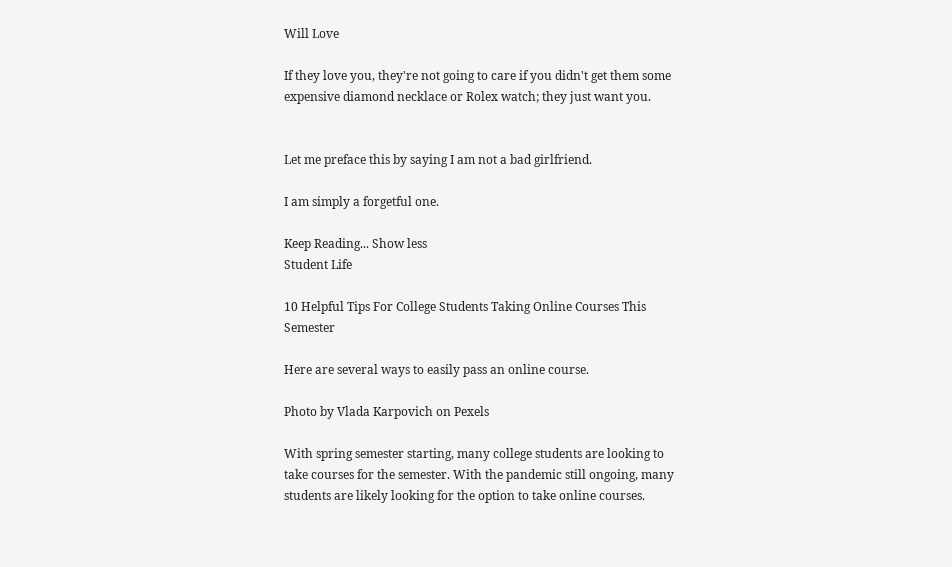Will Love

If they love you, they're not going to care if you didn't get them some expensive diamond necklace or Rolex watch; they just want you.


Let me preface this by saying I am not a bad girlfriend.

I am simply a forgetful one.

Keep Reading... Show less
Student Life

10 Helpful Tips For College Students Taking Online Courses This Semester

Here are several ways to easily pass an online course.

Photo by Vlada Karpovich on Pexels

With spring semester starting, many college students are looking to take courses for the semester. With the pandemic still ongoing, many students are likely looking for the option to take online courses.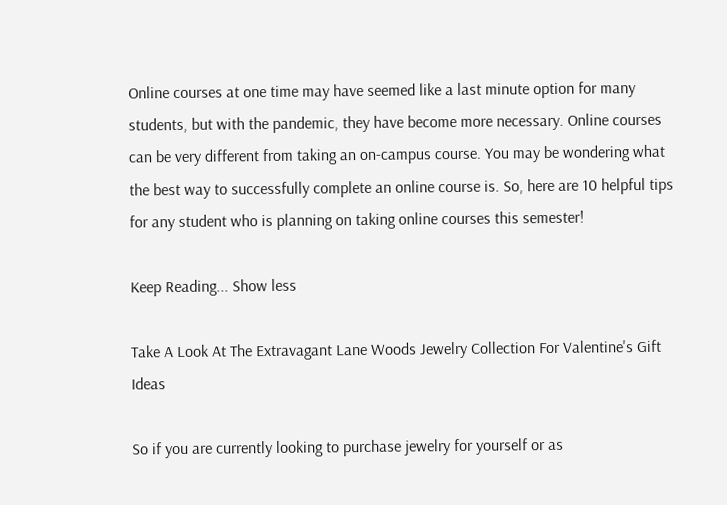Online courses at one time may have seemed like a last minute option for many students, but with the pandemic, they have become more necessary. Online courses can be very different from taking an on-campus course. You may be wondering what the best way to successfully complete an online course is. So, here are 10 helpful tips for any student who is planning on taking online courses this semester!

Keep Reading... Show less

Take A Look At The Extravagant Lane Woods Jewelry Collection For Valentine's Gift Ideas

So if you are currently looking to purchase jewelry for yourself or as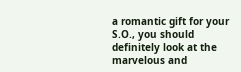a romantic gift for your S.O., you should definitely look at the marvelous and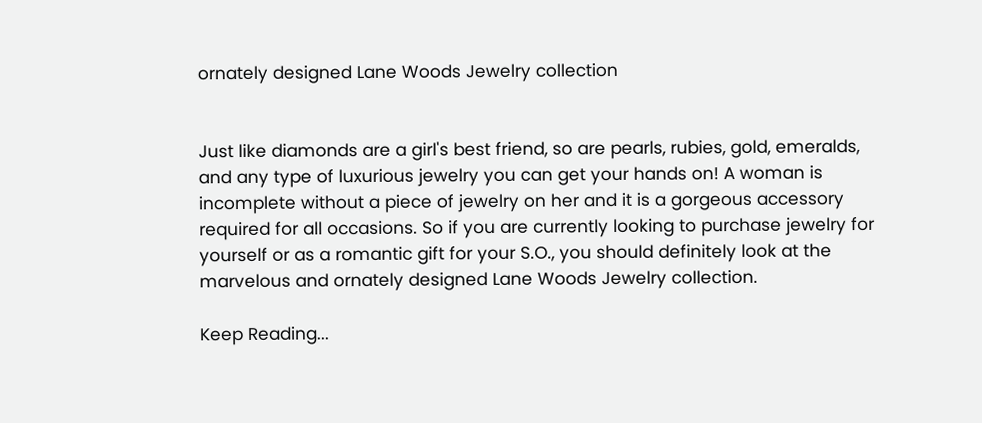ornately designed Lane Woods Jewelry collection


Just like diamonds are a girl's best friend, so are pearls, rubies, gold, emeralds, and any type of luxurious jewelry you can get your hands on! A woman is incomplete without a piece of jewelry on her and it is a gorgeous accessory required for all occasions. So if you are currently looking to purchase jewelry for yourself or as a romantic gift for your S.O., you should definitely look at the marvelous and ornately designed Lane Woods Jewelry collection.

Keep Reading...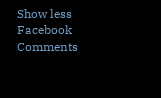Show less
Facebook Comments